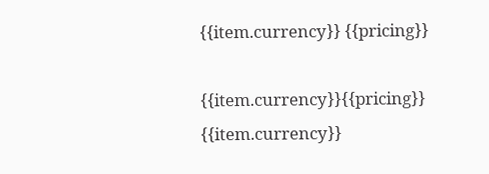{{item.currency}} {{pricing}}

{{item.currency}}{{pricing}} {{item.currency}}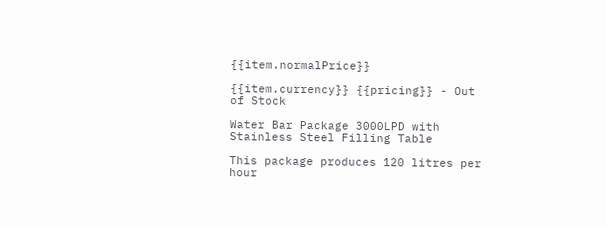{{item.normalPrice}}

{{item.currency}} {{pricing}} - Out of Stock

Water Bar Package 3000LPD with Stainless Steel Filling Table

This package produces 120 litres per hour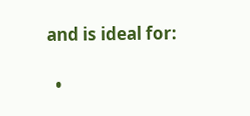and is ideal for:

  •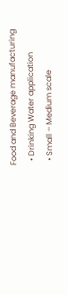Food and Beverage manufacturing
  • Drinking Water application
  • Small – Medium scale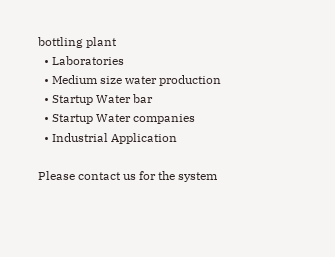bottling plant
  • Laboratories
  • Medium size water production
  • Startup Water bar
  • Startup Water companies
  • Industrial Application

Please contact us for the system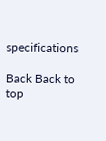specifications

Back Back to top